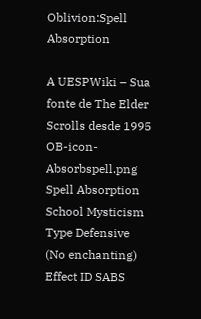Oblivion:Spell Absorption

A UESPWiki – Sua fonte de The Elder Scrolls desde 1995
OB-icon-Absorbspell.png Spell Absorption
School Mysticism
Type Defensive
(No enchanting)
Effect ID SABS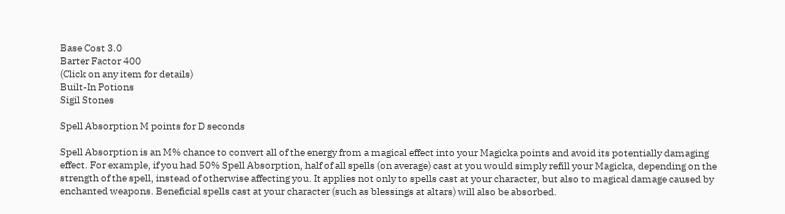Base Cost 3.0
Barter Factor 400
(Click on any item for details)
Built-In Potions
Sigil Stones

Spell Absorption M points for D seconds

Spell Absorption is an M% chance to convert all of the energy from a magical effect into your Magicka points and avoid its potentially damaging effect. For example, if you had 50% Spell Absorption, half of all spells (on average) cast at you would simply refill your Magicka, depending on the strength of the spell, instead of otherwise affecting you. It applies not only to spells cast at your character, but also to magical damage caused by enchanted weapons. Beneficial spells cast at your character (such as blessings at altars) will also be absorbed.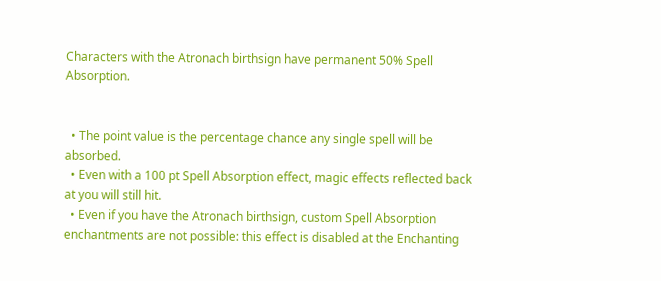Characters with the Atronach birthsign have permanent 50% Spell Absorption.


  • The point value is the percentage chance any single spell will be absorbed.
  • Even with a 100 pt Spell Absorption effect, magic effects reflected back at you will still hit.
  • Even if you have the Atronach birthsign, custom Spell Absorption enchantments are not possible: this effect is disabled at the Enchanting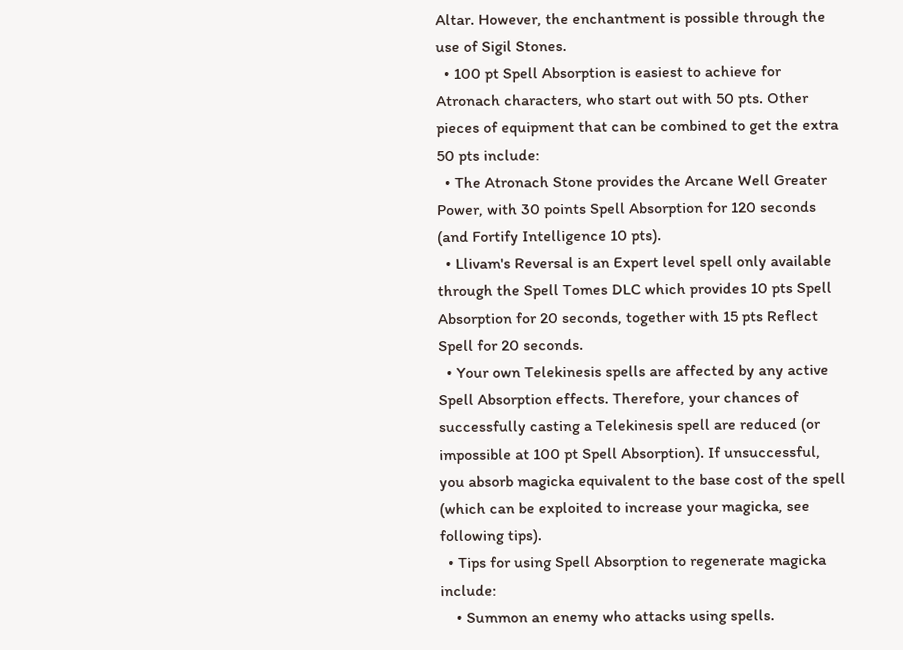Altar. However, the enchantment is possible through the use of Sigil Stones.
  • 100 pt Spell Absorption is easiest to achieve for Atronach characters, who start out with 50 pts. Other pieces of equipment that can be combined to get the extra 50 pts include:
  • The Atronach Stone provides the Arcane Well Greater Power, with 30 points Spell Absorption for 120 seconds (and Fortify Intelligence 10 pts).
  • Llivam's Reversal is an Expert level spell only available through the Spell Tomes DLC which provides 10 pts Spell Absorption for 20 seconds, together with 15 pts Reflect Spell for 20 seconds.
  • Your own Telekinesis spells are affected by any active Spell Absorption effects. Therefore, your chances of successfully casting a Telekinesis spell are reduced (or impossible at 100 pt Spell Absorption). If unsuccessful, you absorb magicka equivalent to the base cost of the spell (which can be exploited to increase your magicka, see following tips).
  • Tips for using Spell Absorption to regenerate magicka include:
    • Summon an enemy who attacks using spells.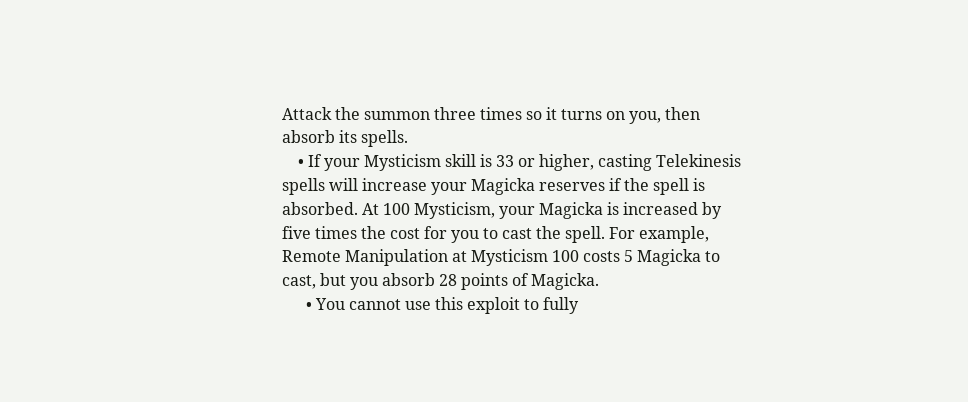Attack the summon three times so it turns on you, then absorb its spells.
    • If your Mysticism skill is 33 or higher, casting Telekinesis spells will increase your Magicka reserves if the spell is absorbed. At 100 Mysticism, your Magicka is increased by five times the cost for you to cast the spell. For example, Remote Manipulation at Mysticism 100 costs 5 Magicka to cast, but you absorb 28 points of Magicka.
      • You cannot use this exploit to fully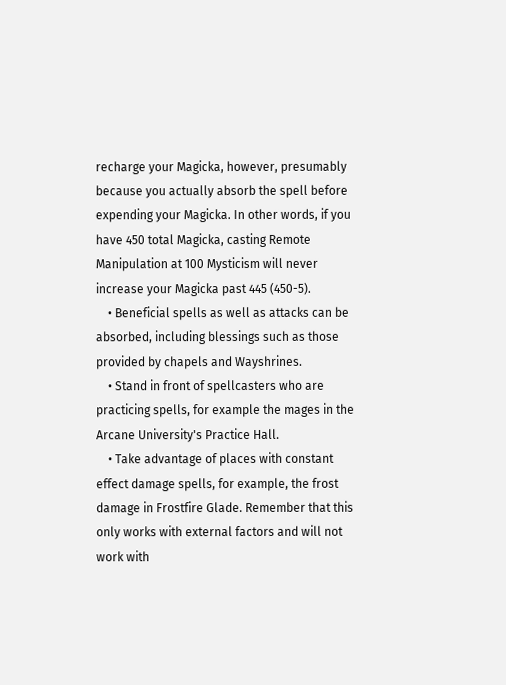recharge your Magicka, however, presumably because you actually absorb the spell before expending your Magicka. In other words, if you have 450 total Magicka, casting Remote Manipulation at 100 Mysticism will never increase your Magicka past 445 (450-5).
    • Beneficial spells as well as attacks can be absorbed, including blessings such as those provided by chapels and Wayshrines.
    • Stand in front of spellcasters who are practicing spells, for example the mages in the Arcane University's Practice Hall.
    • Take advantage of places with constant effect damage spells, for example, the frost damage in Frostfire Glade. Remember that this only works with external factors and will not work with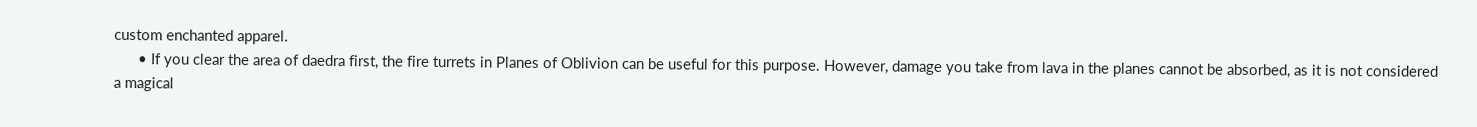custom enchanted apparel.
      • If you clear the area of daedra first, the fire turrets in Planes of Oblivion can be useful for this purpose. However, damage you take from lava in the planes cannot be absorbed, as it is not considered a magical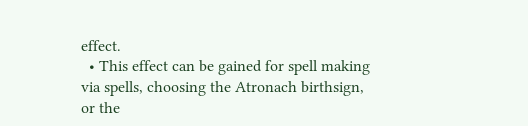effect.
  • This effect can be gained for spell making via spells, choosing the Atronach birthsign, or the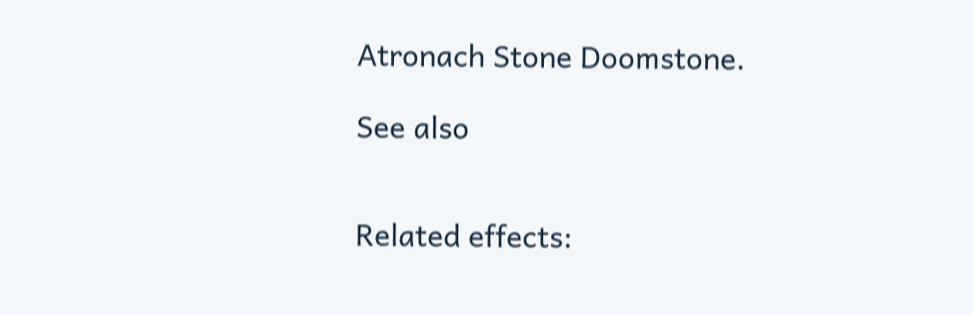Atronach Stone Doomstone.

See also


Related effects: